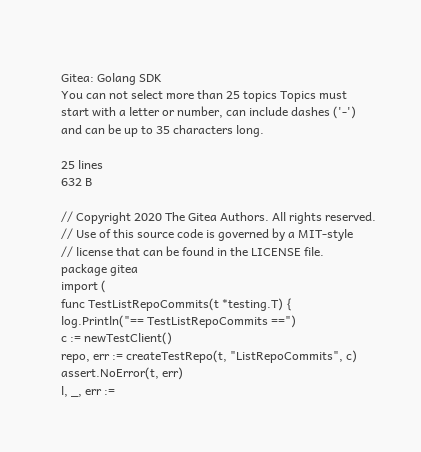Gitea: Golang SDK
You can not select more than 25 topics Topics must start with a letter or number, can include dashes ('-') and can be up to 35 characters long.

25 lines
632 B

// Copyright 2020 The Gitea Authors. All rights reserved.
// Use of this source code is governed by a MIT-style
// license that can be found in the LICENSE file.
package gitea
import (
func TestListRepoCommits(t *testing.T) {
log.Println("== TestListRepoCommits ==")
c := newTestClient()
repo, err := createTestRepo(t, "ListRepoCommits", c)
assert.NoError(t, err)
l, _, err :=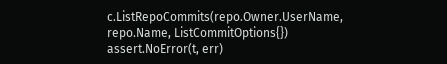c.ListRepoCommits(repo.Owner.UserName, repo.Name, ListCommitOptions{})
assert.NoError(t, err)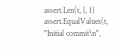assert.Len(t, l, 1)
assert.EqualValues(t, "Initial commit\n",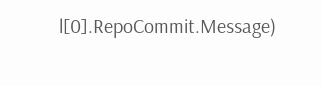l[0].RepoCommit.Message)